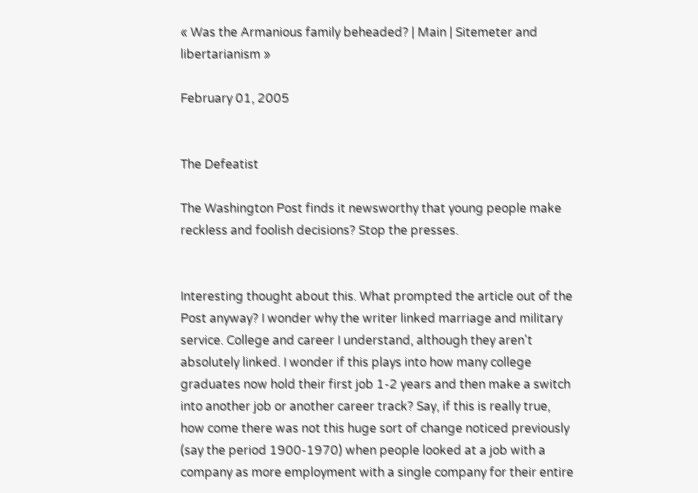« Was the Armanious family beheaded? | Main | Sitemeter and libertarianism »

February 01, 2005


The Defeatist

The Washington Post finds it newsworthy that young people make reckless and foolish decisions? Stop the presses.


Interesting thought about this. What prompted the article out of the Post anyway? I wonder why the writer linked marriage and military service. College and career I understand, although they aren't absolutely linked. I wonder if this plays into how many college graduates now hold their first job 1-2 years and then make a switch into another job or another career track? Say, if this is really true, how come there was not this huge sort of change noticed previously (say the period 1900-1970) when people looked at a job with a company as more employment with a single company for their entire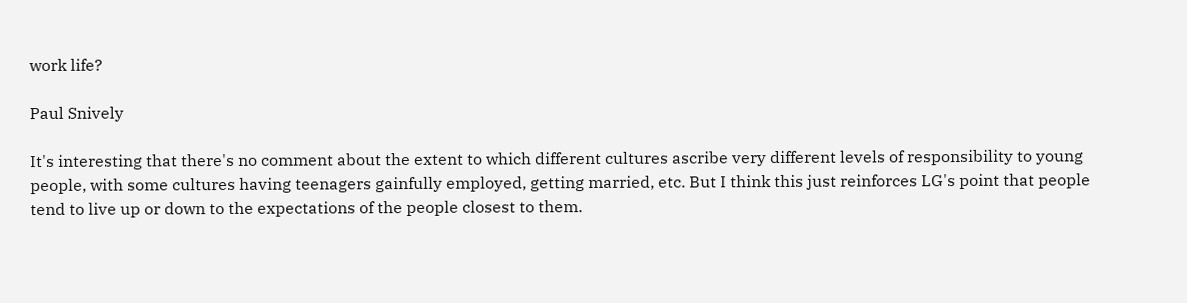work life?

Paul Snively

It's interesting that there's no comment about the extent to which different cultures ascribe very different levels of responsibility to young people, with some cultures having teenagers gainfully employed, getting married, etc. But I think this just reinforces LG's point that people tend to live up or down to the expectations of the people closest to them.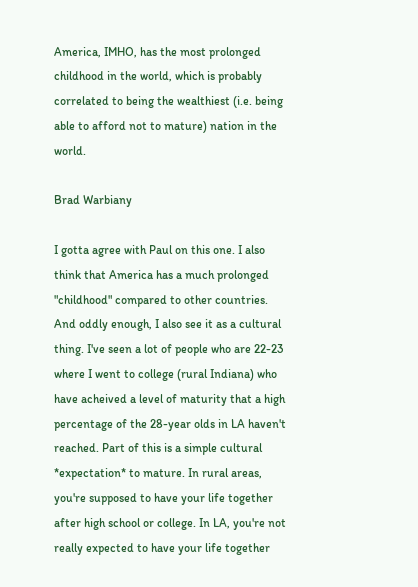America, IMHO, has the most prolonged childhood in the world, which is probably correlated to being the wealthiest (i.e. being able to afford not to mature) nation in the world.

Brad Warbiany

I gotta agree with Paul on this one. I also think that America has a much prolonged "childhood" compared to other countries. And oddly enough, I also see it as a cultural thing. I've seen a lot of people who are 22-23 where I went to college (rural Indiana) who have acheived a level of maturity that a high percentage of the 28-year olds in LA haven't reached. Part of this is a simple cultural *expectation* to mature. In rural areas, you're supposed to have your life together after high school or college. In LA, you're not really expected to have your life together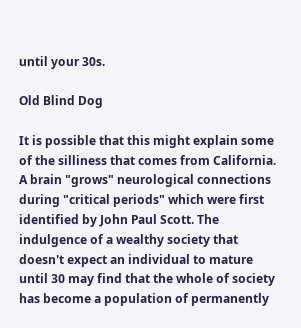until your 30s.

Old Blind Dog

It is possible that this might explain some of the silliness that comes from California. A brain "grows" neurological connections during "critical periods" which were first identified by John Paul Scott. The indulgence of a wealthy society that doesn't expect an individual to mature until 30 may find that the whole of society has become a population of permanently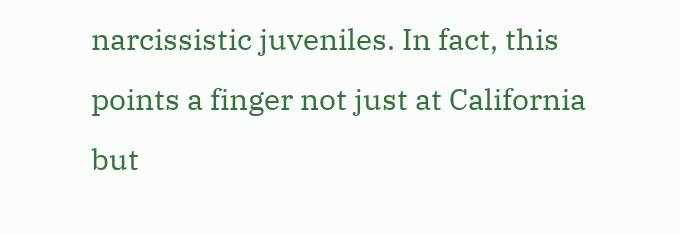narcissistic juveniles. In fact, this points a finger not just at California but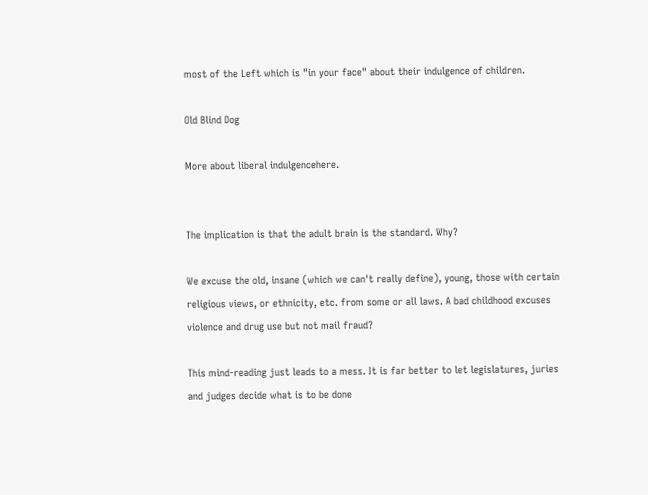most of the Left which is "in your face" about their indulgence of children.

Old Blind Dog

More about liberal indulgencehere.


The implication is that the adult brain is the standard. Why?

We excuse the old, insane (which we can't really define), young, those with certain religious views, or ethnicity, etc. from some or all laws. A bad childhood excuses violence and drug use but not mail fraud?

This mind-reading just leads to a mess. It is far better to let legislatures, juries and judges decide what is to be done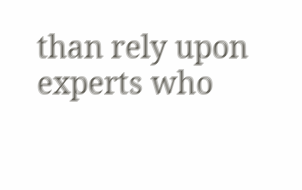than rely upon experts who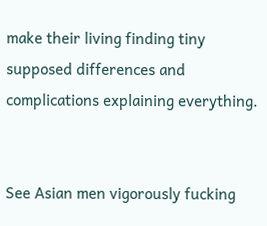make their living finding tiny supposed differences and complications explaining everything.


See Asian men vigorously fucking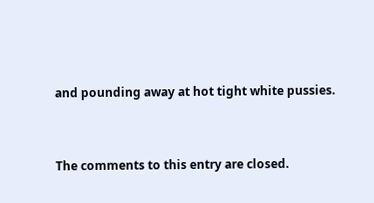and pounding away at hot tight white pussies.


The comments to this entry are closed.